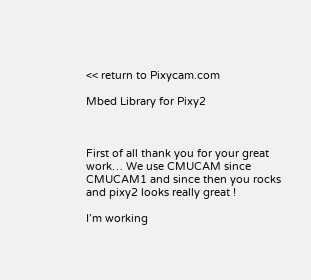<< return to Pixycam.com

Mbed Library for Pixy2



First of all thank you for your great work… We use CMUCAM since CMUCAM1 and since then you rocks and pixy2 looks really great !

I’m working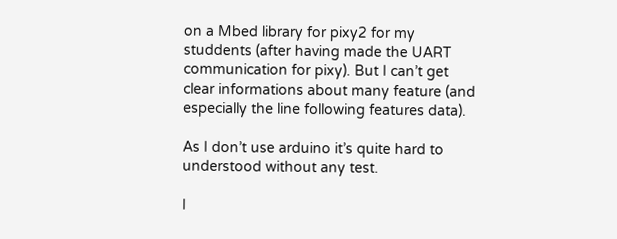on a Mbed library for pixy2 for my studdents (after having made the UART communication for pixy). But I can’t get clear informations about many feature (and especially the line following features data).

As I don’t use arduino it’s quite hard to understood without any test.

I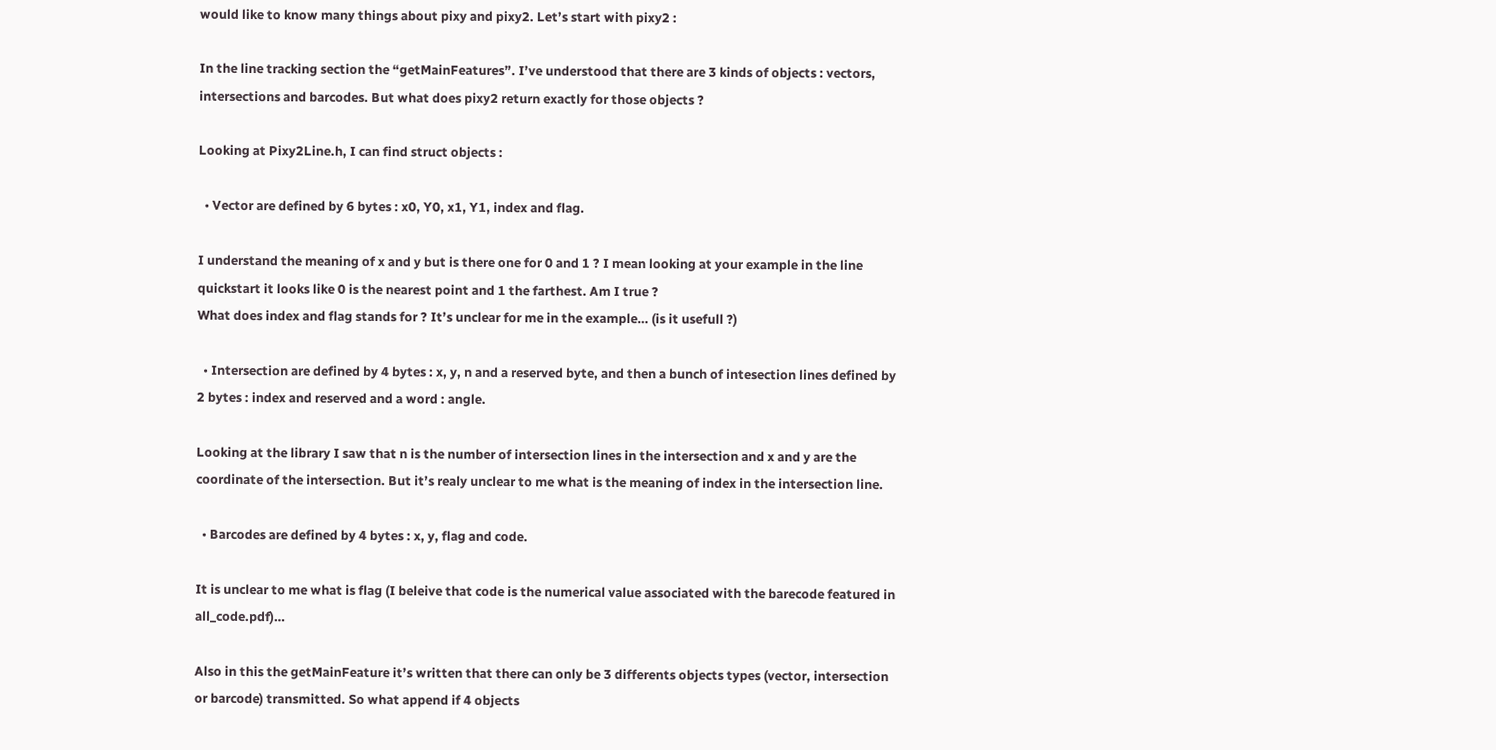would like to know many things about pixy and pixy2. Let’s start with pixy2 :

In the line tracking section the “getMainFeatures”. I’ve understood that there are 3 kinds of objects : vectors, intersections and barcodes. But what does pixy2 return exactly for those objects ?

Looking at Pixy2Line.h, I can find struct objects :

  • Vector are defined by 6 bytes : x0, Y0, x1, Y1, index and flag.

I understand the meaning of x and y but is there one for 0 and 1 ? I mean looking at your example in the line quickstart it looks like 0 is the nearest point and 1 the farthest. Am I true ?
What does index and flag stands for ? It’s unclear for me in the example… (is it usefull ?)

  • Intersection are defined by 4 bytes : x, y, n and a reserved byte, and then a bunch of intesection lines defined by 2 bytes : index and reserved and a word : angle.

Looking at the library I saw that n is the number of intersection lines in the intersection and x and y are the coordinate of the intersection. But it’s realy unclear to me what is the meaning of index in the intersection line.

  • Barcodes are defined by 4 bytes : x, y, flag and code.

It is unclear to me what is flag (I beleive that code is the numerical value associated with the barecode featured in all_code.pdf)…

Also in this the getMainFeature it’s written that there can only be 3 differents objects types (vector, intersection or barcode) transmitted. So what append if 4 objects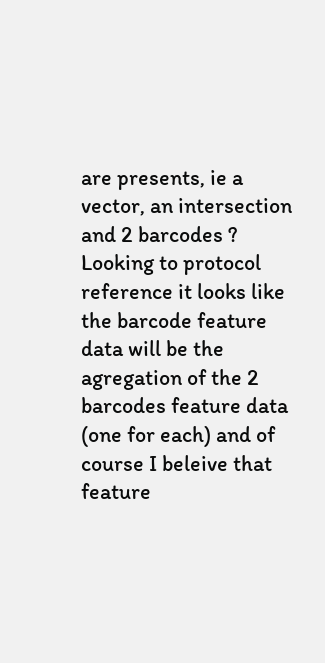are presents, ie a vector, an intersection and 2 barcodes ?
Looking to protocol reference it looks like the barcode feature data will be the agregation of the 2 barcodes feature data (one for each) and of course I beleive that feature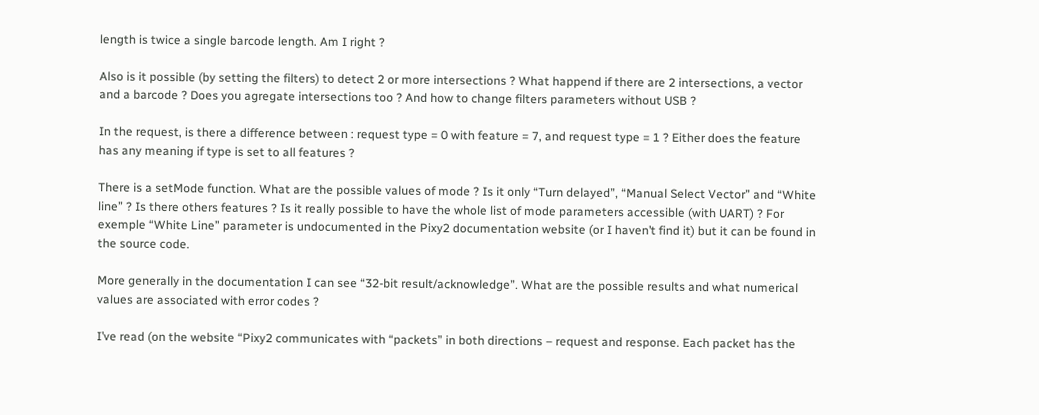length is twice a single barcode length. Am I right ?

Also is it possible (by setting the filters) to detect 2 or more intersections ? What happend if there are 2 intersections, a vector and a barcode ? Does you agregate intersections too ? And how to change filters parameters without USB ?

In the request, is there a difference between : request type = 0 with feature = 7, and request type = 1 ? Either does the feature has any meaning if type is set to all features ?

There is a setMode function. What are the possible values of mode ? Is it only “Turn delayed”, “Manual Select Vector” and “White line” ? Is there others features ? Is it really possible to have the whole list of mode parameters accessible (with UART) ? For exemple “White Line” parameter is undocumented in the Pixy2 documentation website (or I haven’t find it) but it can be found in the source code.

More generally in the documentation I can see “32-bit result/acknowledge”. What are the possible results and what numerical values are associated with error codes ?

I’ve read (on the website “Pixy2 communicates with “packets” in both directions – request and response. Each packet has the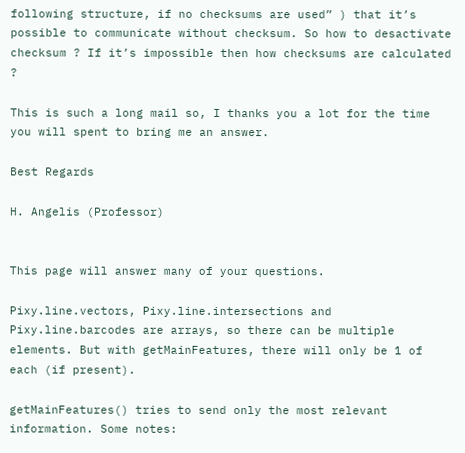following structure, if no checksums are used” ) that it’s possible to communicate without checksum. So how to desactivate checksum ? If it’s impossible then how checksums are calculated ?

This is such a long mail so, I thanks you a lot for the time you will spent to bring me an answer.

Best Regards

H. Angelis (Professor)


This page will answer many of your questions.

Pixy.line.vectors, Pixy.line.intersections and Pixy.line.barcodes are arrays, so there can be multiple elements. But with getMainFeatures, there will only be 1 of each (if present).

getMainFeatures() tries to send only the most relevant information. Some notes: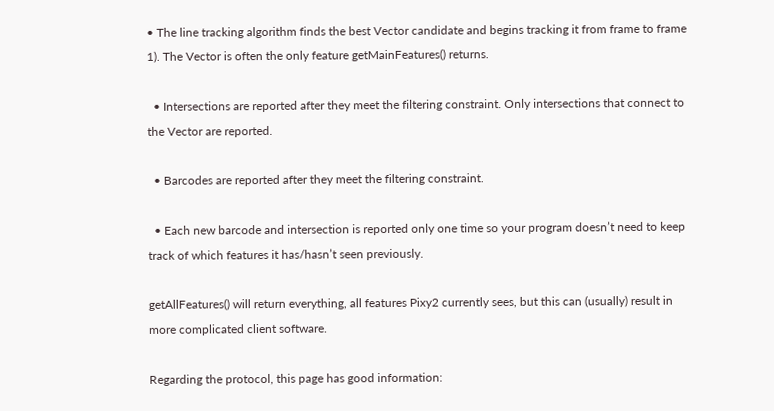• The line tracking algorithm finds the best Vector candidate and begins tracking it from frame to frame 1). The Vector is often the only feature getMainFeatures() returns.

  • Intersections are reported after they meet the filtering constraint. Only intersections that connect to the Vector are reported.

  • Barcodes are reported after they meet the filtering constraint.

  • Each new barcode and intersection is reported only one time so your program doesn’t need to keep track of which features it has/hasn’t seen previously.

getAllFeatures() will return everything, all features Pixy2 currently sees, but this can (usually) result in more complicated client software.

Regarding the protocol, this page has good information: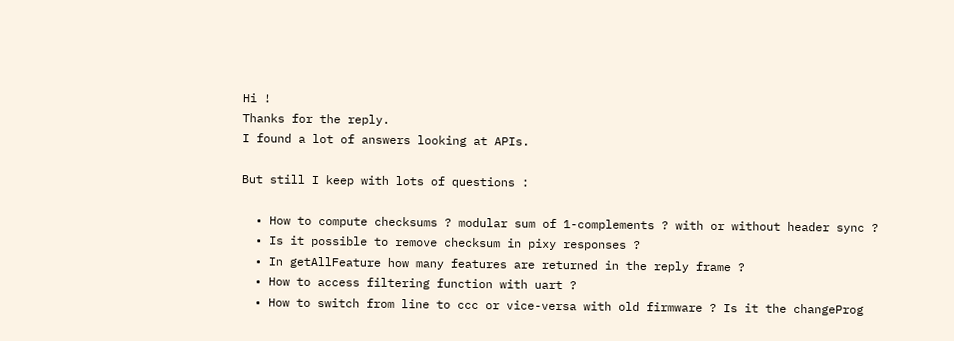Hi !
Thanks for the reply.
I found a lot of answers looking at APIs.

But still I keep with lots of questions :

  • How to compute checksums ? modular sum of 1-complements ? with or without header sync ?
  • Is it possible to remove checksum in pixy responses ?
  • In getAllFeature how many features are returned in the reply frame ?
  • How to access filtering function with uart ?
  • How to switch from line to ccc or vice-versa with old firmware ? Is it the changeProg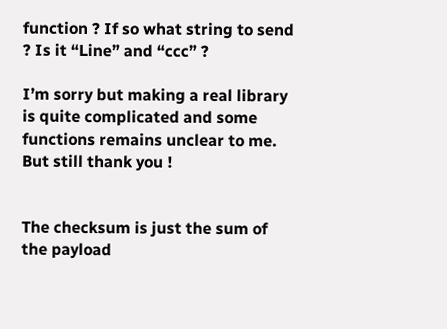function ? If so what string to send ? Is it “Line” and “ccc” ?

I’m sorry but making a real library is quite complicated and some functions remains unclear to me.
But still thank you !


The checksum is just the sum of the payload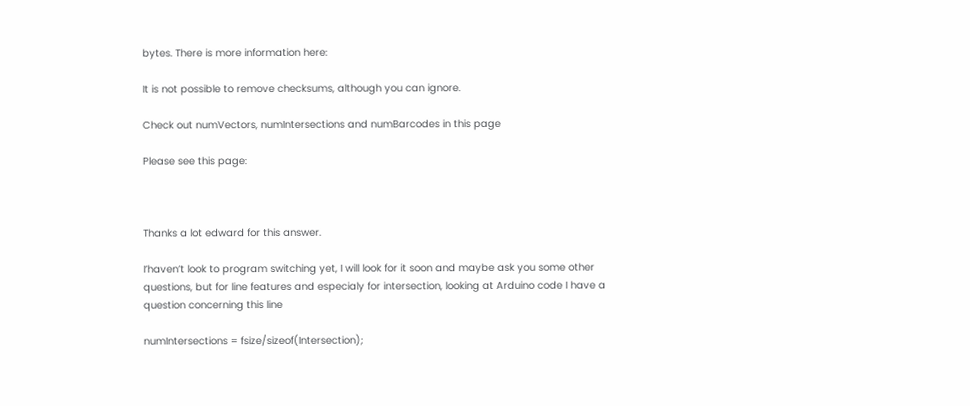bytes. There is more information here:

It is not possible to remove checksums, although you can ignore.

Check out numVectors, numIntersections and numBarcodes in this page

Please see this page:



Thanks a lot edward for this answer.

I’haven’t look to program switching yet, I will look for it soon and maybe ask you some other questions, but for line features and especialy for intersection, looking at Arduino code I have a question concerning this line

numIntersections = fsize/sizeof(Intersection);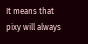It means that pixy will always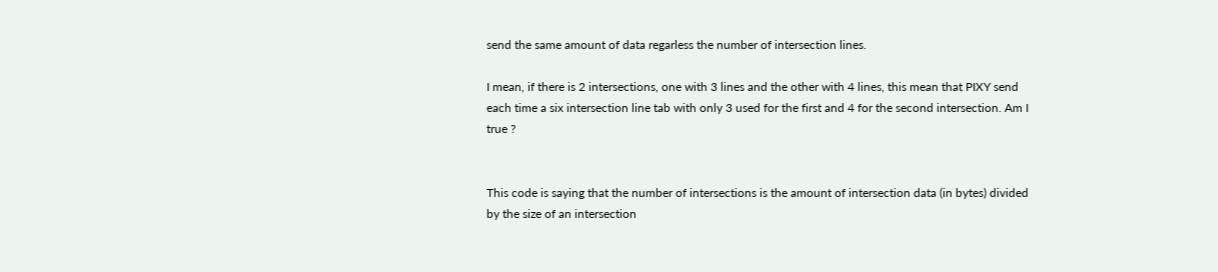send the same amount of data regarless the number of intersection lines.

I mean, if there is 2 intersections, one with 3 lines and the other with 4 lines, this mean that PIXY send each time a six intersection line tab with only 3 used for the first and 4 for the second intersection. Am I true ?


This code is saying that the number of intersections is the amount of intersection data (in bytes) divided by the size of an intersection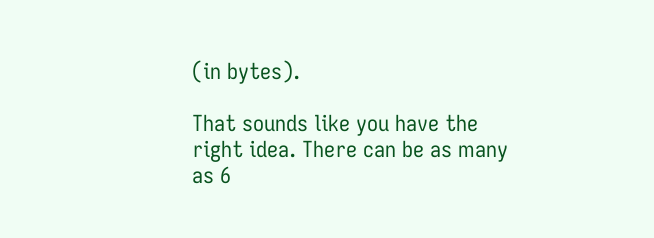(in bytes).

That sounds like you have the right idea. There can be as many as 6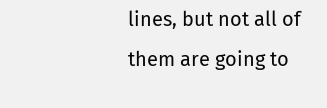lines, but not all of them are going to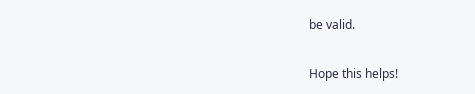be valid.

Hope this helps!